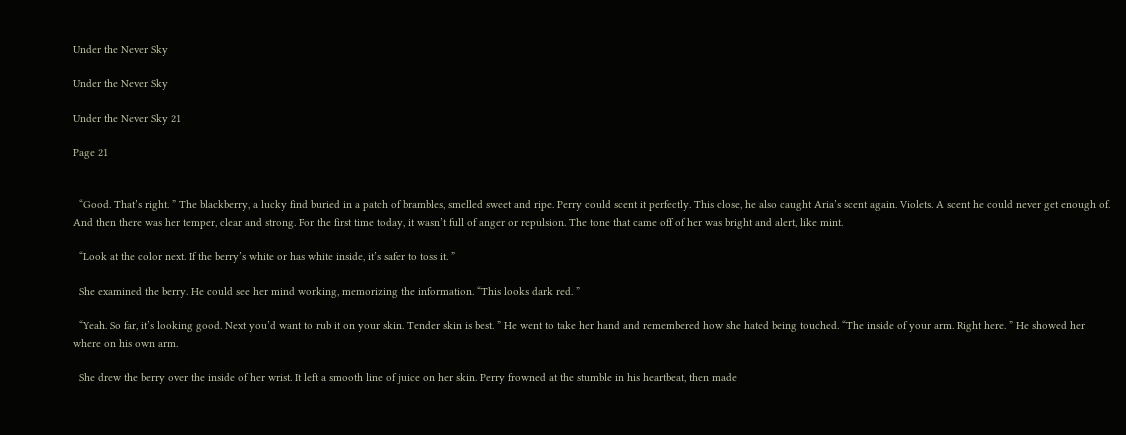Under the Never Sky

Under the Never Sky

Under the Never Sky 21

Page 21


  “Good. That’s right. ” The blackberry, a lucky find buried in a patch of brambles, smelled sweet and ripe. Perry could scent it perfectly. This close, he also caught Aria’s scent again. Violets. A scent he could never get enough of. And then there was her temper, clear and strong. For the first time today, it wasn’t full of anger or repulsion. The tone that came off of her was bright and alert, like mint.

  “Look at the color next. If the berry’s white or has white inside, it’s safer to toss it. ”

  She examined the berry. He could see her mind working, memorizing the information. “This looks dark red. ”

  “Yeah. So far, it’s looking good. Next you’d want to rub it on your skin. Tender skin is best. ” He went to take her hand and remembered how she hated being touched. “The inside of your arm. Right here. ” He showed her where on his own arm.

  She drew the berry over the inside of her wrist. It left a smooth line of juice on her skin. Perry frowned at the stumble in his heartbeat, then made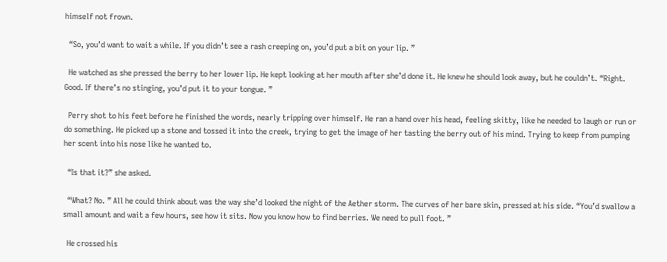himself not frown.

  “So, you’d want to wait a while. If you didn’t see a rash creeping on, you’d put a bit on your lip. ”

  He watched as she pressed the berry to her lower lip. He kept looking at her mouth after she’d done it. He knew he should look away, but he couldn’t. “Right. Good. If there’s no stinging, you’d put it to your tongue. ”

  Perry shot to his feet before he finished the words, nearly tripping over himself. He ran a hand over his head, feeling skitty, like he needed to laugh or run or do something. He picked up a stone and tossed it into the creek, trying to get the image of her tasting the berry out of his mind. Trying to keep from pumping her scent into his nose like he wanted to.

  “Is that it?” she asked.

  “What? No. ” All he could think about was the way she’d looked the night of the Aether storm. The curves of her bare skin, pressed at his side. “You’d swallow a small amount and wait a few hours, see how it sits. Now you know how to find berries. We need to pull foot. ”

  He crossed his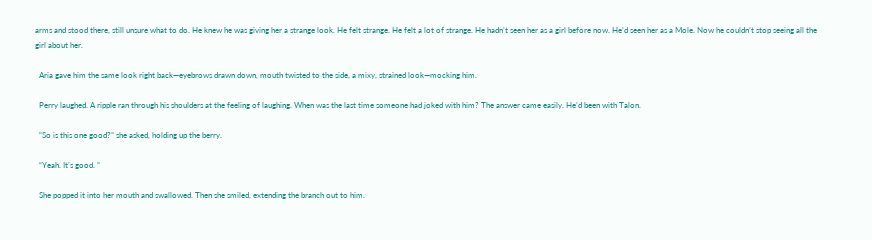arms and stood there, still unsure what to do. He knew he was giving her a strange look. He felt strange. He felt a lot of strange. He hadn’t seen her as a girl before now. He’d seen her as a Mole. Now he couldn’t stop seeing all the girl about her.

  Aria gave him the same look right back—eyebrows drawn down, mouth twisted to the side, a mixy, strained look—mocking him.

  Perry laughed. A ripple ran through his shoulders at the feeling of laughing. When was the last time someone had joked with him? The answer came easily. He’d been with Talon.

  “So is this one good?” she asked, holding up the berry.

  “Yeah. It’s good. ”

  She popped it into her mouth and swallowed. Then she smiled, extending the branch out to him.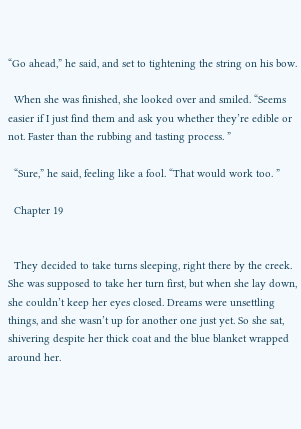“Go ahead,” he said, and set to tightening the string on his bow.

  When she was finished, she looked over and smiled. “Seems easier if I just find them and ask you whether they’re edible or not. Faster than the rubbing and tasting process. ”

  “Sure,” he said, feeling like a fool. “That would work too. ”

  Chapter 19


  They decided to take turns sleeping, right there by the creek. She was supposed to take her turn first, but when she lay down, she couldn’t keep her eyes closed. Dreams were unsettling things, and she wasn’t up for another one just yet. So she sat, shivering despite her thick coat and the blue blanket wrapped around her.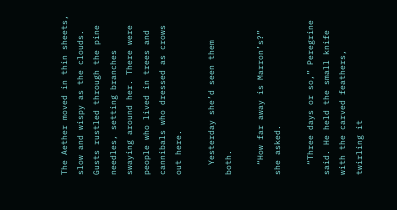The Aether moved in thin sheets, slow and wispy as the clouds. Gusts rustled through the pine needles, setting branches swaying around her. There were people who lived in trees and cannibals who dressed as crows out here.

  Yesterday she’d seen them both.

  “How far away is Marron’s?” she asked.

  “Three days or so,” Peregrine said. He held the small knife with the carved feathers, twirling it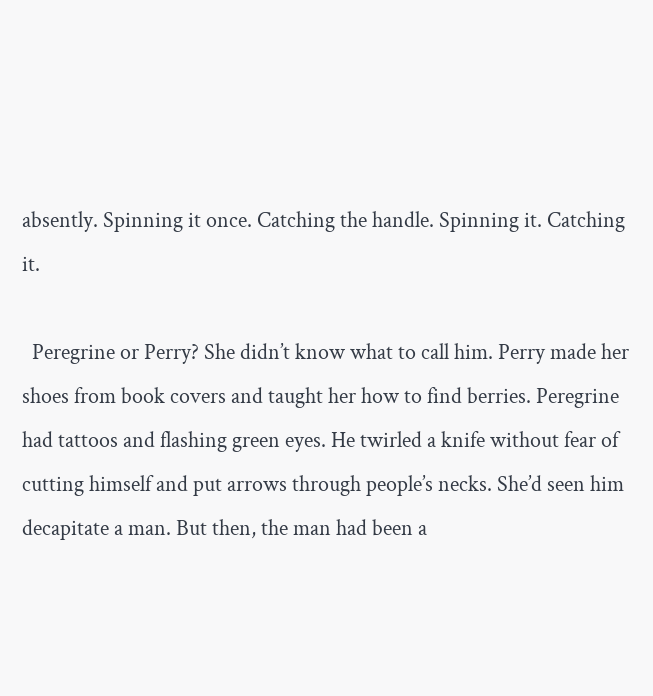absently. Spinning it once. Catching the handle. Spinning it. Catching it.

  Peregrine or Perry? She didn’t know what to call him. Perry made her shoes from book covers and taught her how to find berries. Peregrine had tattoos and flashing green eyes. He twirled a knife without fear of cutting himself and put arrows through people’s necks. She’d seen him decapitate a man. But then, the man had been a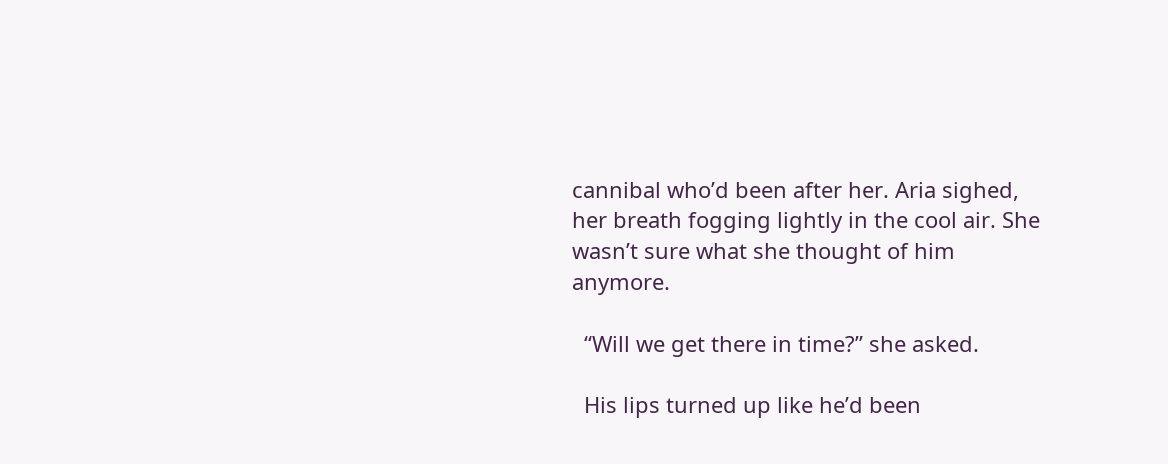cannibal who’d been after her. Aria sighed, her breath fogging lightly in the cool air. She wasn’t sure what she thought of him anymore.

  “Will we get there in time?” she asked.

  His lips turned up like he’d been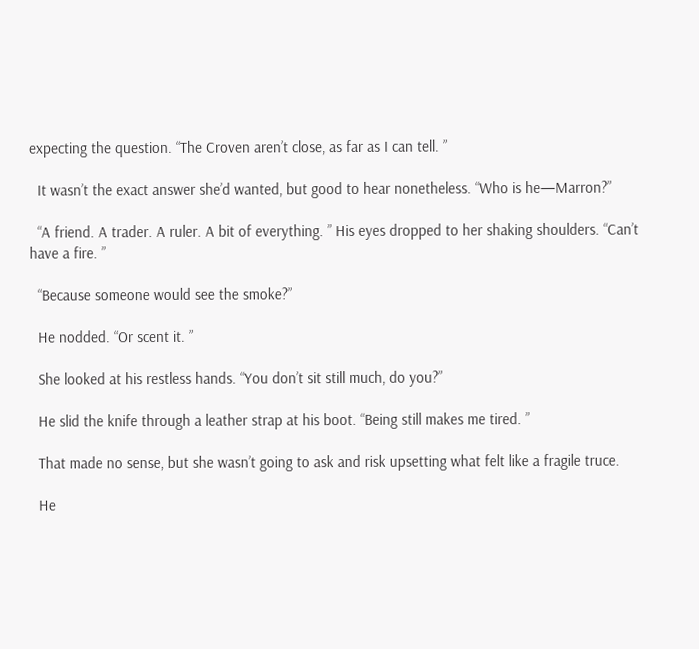expecting the question. “The Croven aren’t close, as far as I can tell. ”

  It wasn’t the exact answer she’d wanted, but good to hear nonetheless. “Who is he—Marron?”

  “A friend. A trader. A ruler. A bit of everything. ” His eyes dropped to her shaking shoulders. “Can’t have a fire. ”

  “Because someone would see the smoke?”

  He nodded. “Or scent it. ”

  She looked at his restless hands. “You don’t sit still much, do you?”

  He slid the knife through a leather strap at his boot. “Being still makes me tired. ”

  That made no sense, but she wasn’t going to ask and risk upsetting what felt like a fragile truce.

  He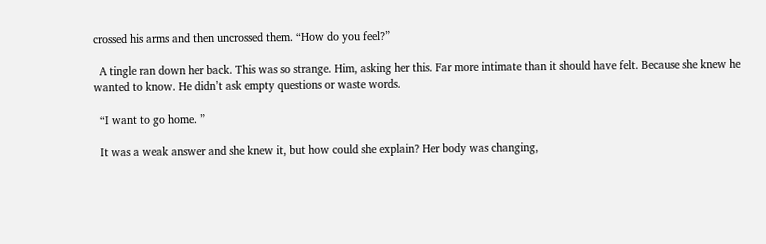crossed his arms and then uncrossed them. “How do you feel?”

  A tingle ran down her back. This was so strange. Him, asking her this. Far more intimate than it should have felt. Because she knew he wanted to know. He didn’t ask empty questions or waste words.

  “I want to go home. ”

  It was a weak answer and she knew it, but how could she explain? Her body was changing,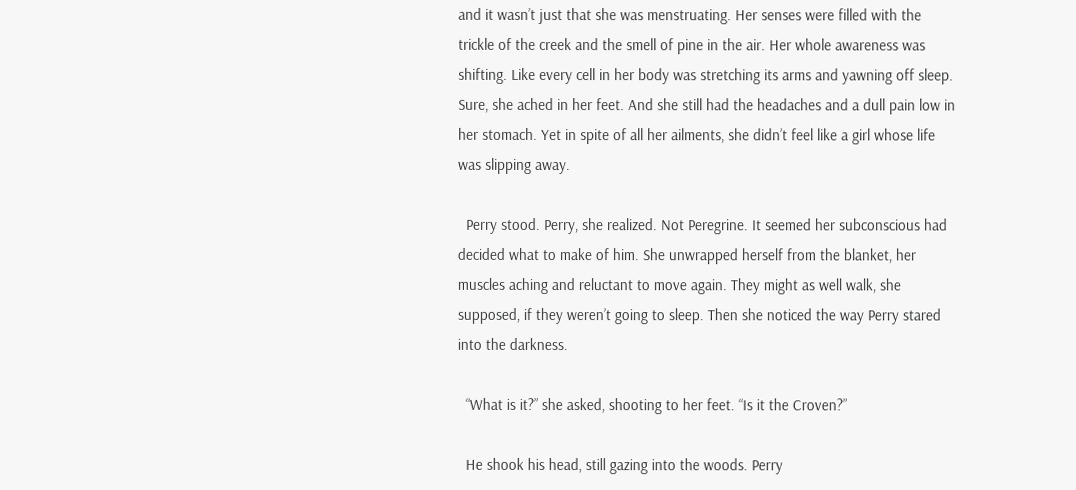and it wasn’t just that she was menstruating. Her senses were filled with the trickle of the creek and the smell of pine in the air. Her whole awareness was shifting. Like every cell in her body was stretching its arms and yawning off sleep. Sure, she ached in her feet. And she still had the headaches and a dull pain low in her stomach. Yet in spite of all her ailments, she didn’t feel like a girl whose life was slipping away.

  Perry stood. Perry, she realized. Not Peregrine. It seemed her subconscious had decided what to make of him. She unwrapped herself from the blanket, her muscles aching and reluctant to move again. They might as well walk, she supposed, if they weren’t going to sleep. Then she noticed the way Perry stared into the darkness.

  “What is it?” she asked, shooting to her feet. “Is it the Croven?”

  He shook his head, still gazing into the woods. Perry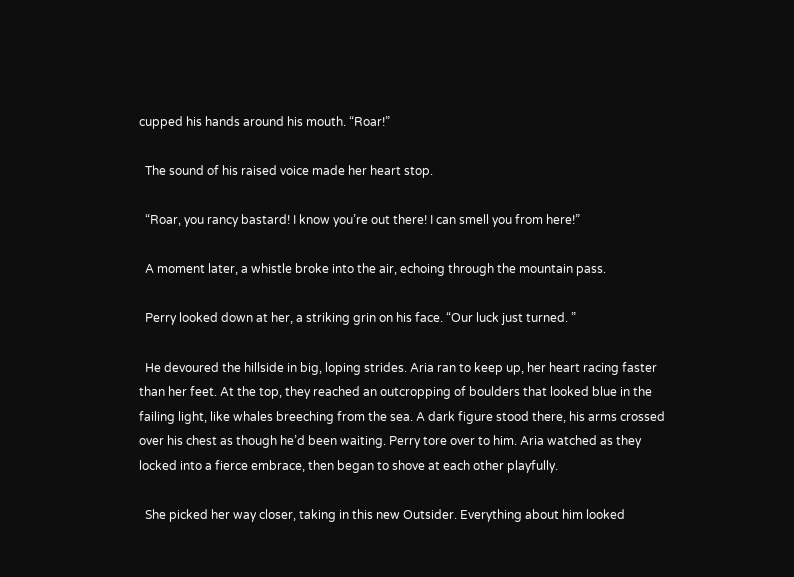cupped his hands around his mouth. “Roar!”

  The sound of his raised voice made her heart stop.

  “Roar, you rancy bastard! I know you’re out there! I can smell you from here!”

  A moment later, a whistle broke into the air, echoing through the mountain pass.

  Perry looked down at her, a striking grin on his face. “Our luck just turned. ”

  He devoured the hillside in big, loping strides. Aria ran to keep up, her heart racing faster than her feet. At the top, they reached an outcropping of boulders that looked blue in the failing light, like whales breeching from the sea. A dark figure stood there, his arms crossed over his chest as though he’d been waiting. Perry tore over to him. Aria watched as they locked into a fierce embrace, then began to shove at each other playfully.

  She picked her way closer, taking in this new Outsider. Everything about him looked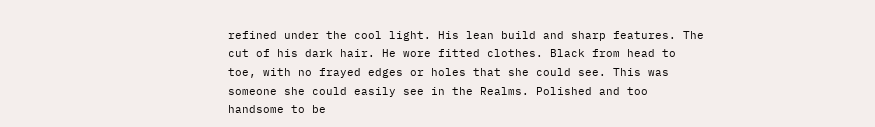refined under the cool light. His lean build and sharp features. The cut of his dark hair. He wore fitted clothes. Black from head to toe, with no frayed edges or holes that she could see. This was someone she could easily see in the Realms. Polished and too handsome to be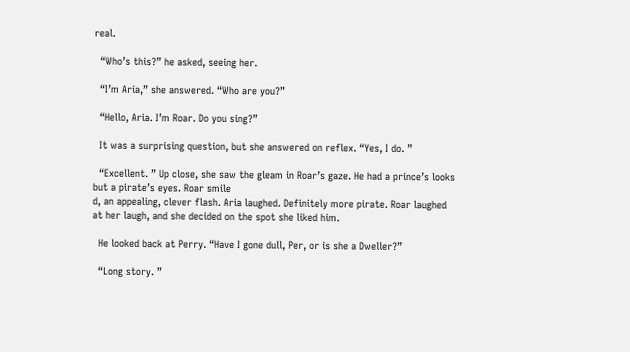real.

  “Who’s this?” he asked, seeing her.

  “I’m Aria,” she answered. “Who are you?”

  “Hello, Aria. I’m Roar. Do you sing?”

  It was a surprising question, but she answered on reflex. “Yes, I do. ”

  “Excellent. ” Up close, she saw the gleam in Roar’s gaze. He had a prince’s looks but a pirate’s eyes. Roar smile
d, an appealing, clever flash. Aria laughed. Definitely more pirate. Roar laughed at her laugh, and she decided on the spot she liked him.

  He looked back at Perry. “Have I gone dull, Per, or is she a Dweller?”

  “Long story. ”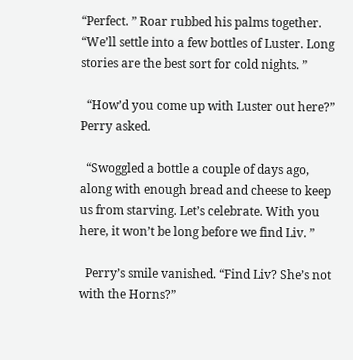“Perfect. ” Roar rubbed his palms together. “We’ll settle into a few bottles of Luster. Long stories are the best sort for cold nights. ”

  “How’d you come up with Luster out here?” Perry asked.

  “Swoggled a bottle a couple of days ago, along with enough bread and cheese to keep us from starving. Let’s celebrate. With you here, it won’t be long before we find Liv. ”

  Perry’s smile vanished. “Find Liv? She’s not with the Horns?”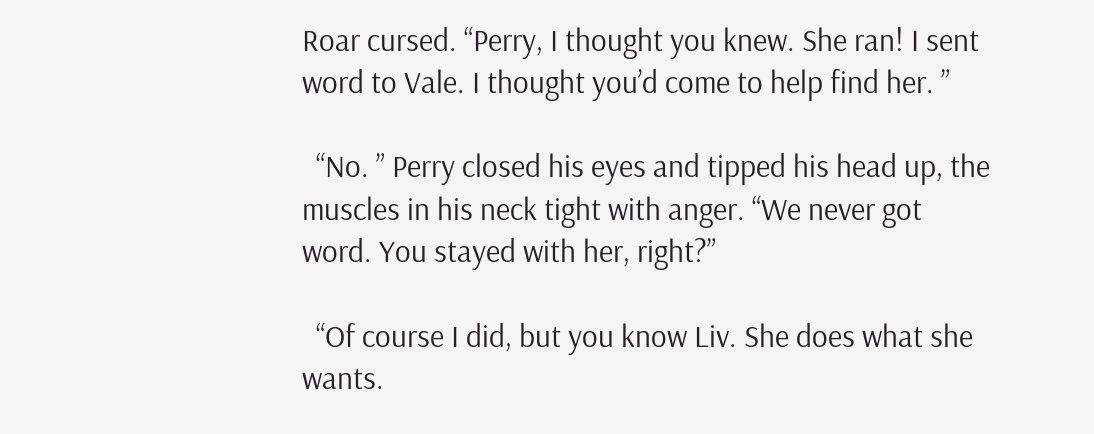Roar cursed. “Perry, I thought you knew. She ran! I sent word to Vale. I thought you’d come to help find her. ”

  “No. ” Perry closed his eyes and tipped his head up, the muscles in his neck tight with anger. “We never got word. You stayed with her, right?”

  “Of course I did, but you know Liv. She does what she wants.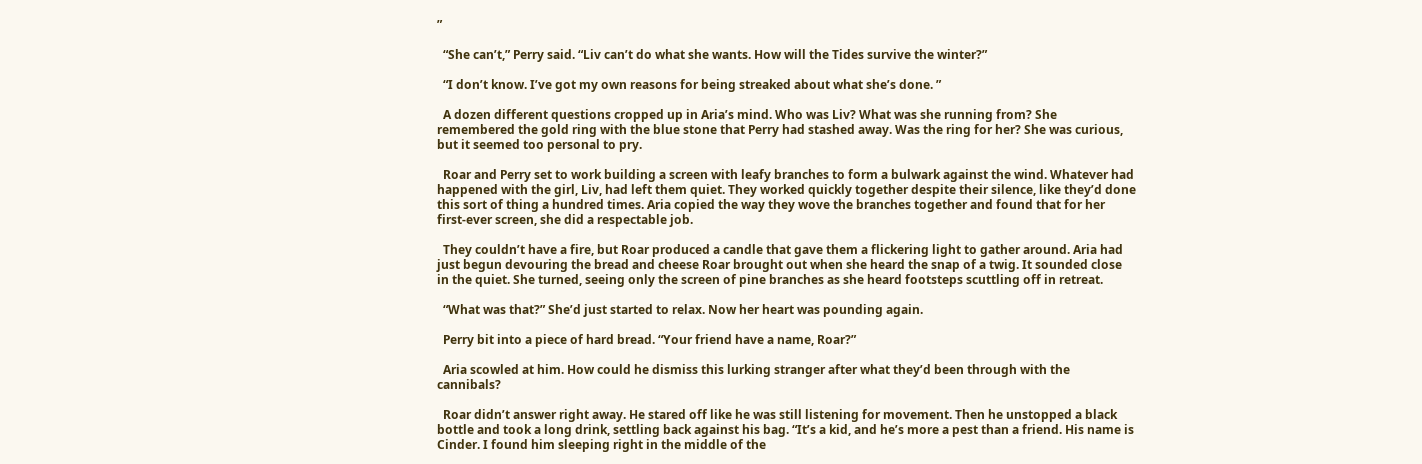”

  “She can’t,” Perry said. “Liv can’t do what she wants. How will the Tides survive the winter?”

  “I don’t know. I’ve got my own reasons for being streaked about what she’s done. ”

  A dozen different questions cropped up in Aria’s mind. Who was Liv? What was she running from? She remembered the gold ring with the blue stone that Perry had stashed away. Was the ring for her? She was curious, but it seemed too personal to pry.

  Roar and Perry set to work building a screen with leafy branches to form a bulwark against the wind. Whatever had happened with the girl, Liv, had left them quiet. They worked quickly together despite their silence, like they’d done this sort of thing a hundred times. Aria copied the way they wove the branches together and found that for her first-ever screen, she did a respectable job.

  They couldn’t have a fire, but Roar produced a candle that gave them a flickering light to gather around. Aria had just begun devouring the bread and cheese Roar brought out when she heard the snap of a twig. It sounded close in the quiet. She turned, seeing only the screen of pine branches as she heard footsteps scuttling off in retreat.

  “What was that?” She’d just started to relax. Now her heart was pounding again.

  Perry bit into a piece of hard bread. “Your friend have a name, Roar?”

  Aria scowled at him. How could he dismiss this lurking stranger after what they’d been through with the cannibals?

  Roar didn’t answer right away. He stared off like he was still listening for movement. Then he unstopped a black bottle and took a long drink, settling back against his bag. “It’s a kid, and he’s more a pest than a friend. His name is Cinder. I found him sleeping right in the middle of the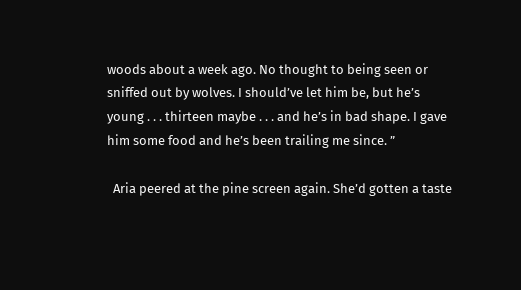woods about a week ago. No thought to being seen or sniffed out by wolves. I should’ve let him be, but he’s young . . . thirteen maybe . . . and he’s in bad shape. I gave him some food and he’s been trailing me since. ”

  Aria peered at the pine screen again. She’d gotten a taste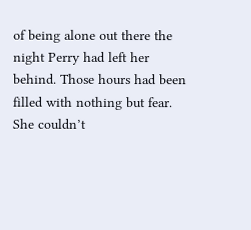of being alone out there the night Perry had left her behind. Those hours had been filled with nothing but fear. She couldn’t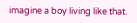imagine a boy living like that.